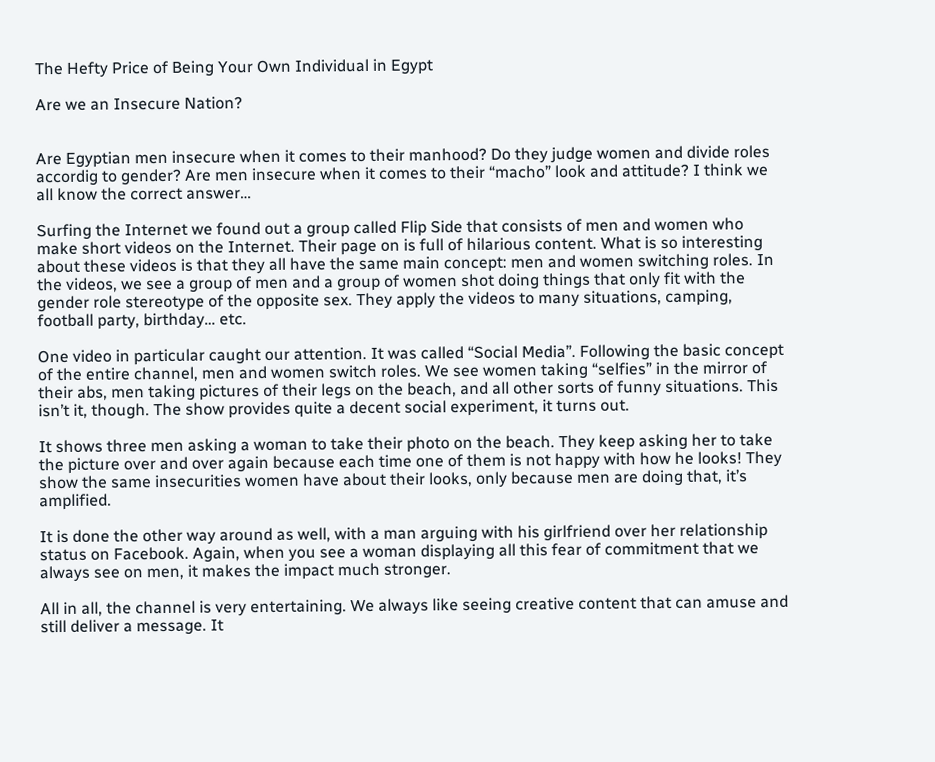The Hefty Price of Being Your Own Individual in Egypt

Are we an Insecure Nation?


Are Egyptian men insecure when it comes to their manhood? Do they judge women and divide roles accordig to gender? Are men insecure when it comes to their “macho” look and attitude? I think we all know the correct answer…

Surfing the Internet we found out a group called Flip Side that consists of men and women who make short videos on the Internet. Their page on is full of hilarious content. What is so interesting about these videos is that they all have the same main concept: men and women switching roles. In the videos, we see a group of men and a group of women shot doing things that only fit with the gender role stereotype of the opposite sex. They apply the videos to many situations, camping, football party, birthday… etc.

One video in particular caught our attention. It was called “Social Media”. Following the basic concept of the entire channel, men and women switch roles. We see women taking “selfies” in the mirror of their abs, men taking pictures of their legs on the beach, and all other sorts of funny situations. This isn’t it, though. The show provides quite a decent social experiment, it turns out.

It shows three men asking a woman to take their photo on the beach. They keep asking her to take the picture over and over again because each time one of them is not happy with how he looks! They show the same insecurities women have about their looks, only because men are doing that, it’s amplified.

It is done the other way around as well, with a man arguing with his girlfriend over her relationship status on Facebook. Again, when you see a woman displaying all this fear of commitment that we always see on men, it makes the impact much stronger.

All in all, the channel is very entertaining. We always like seeing creative content that can amuse and still deliver a message. It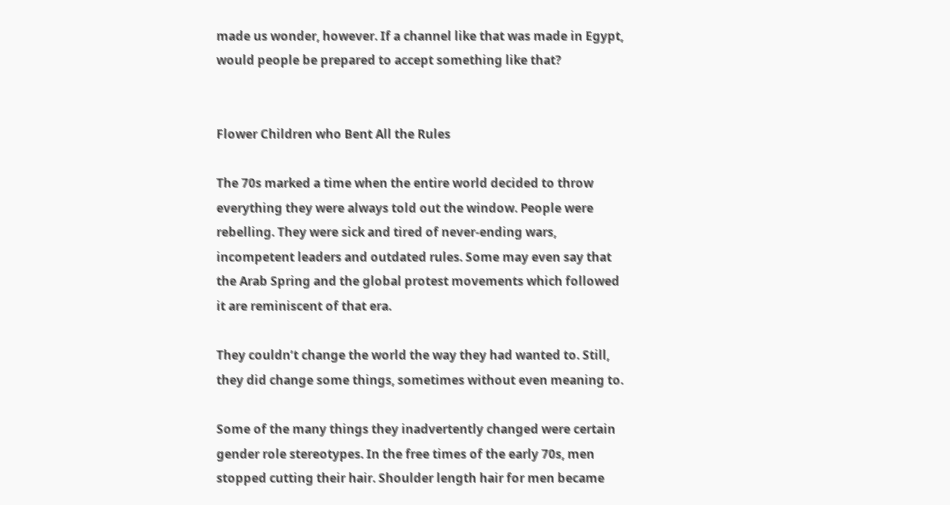made us wonder, however. If a channel like that was made in Egypt, would people be prepared to accept something like that?


Flower Children who Bent All the Rules

The 70s marked a time when the entire world decided to throw everything they were always told out the window. People were rebelling. They were sick and tired of never-ending wars, incompetent leaders and outdated rules. Some may even say that the Arab Spring and the global protest movements which followed it are reminiscent of that era.

They couldn’t change the world the way they had wanted to. Still, they did change some things, sometimes without even meaning to.

Some of the many things they inadvertently changed were certain gender role stereotypes. In the free times of the early 70s, men stopped cutting their hair. Shoulder length hair for men became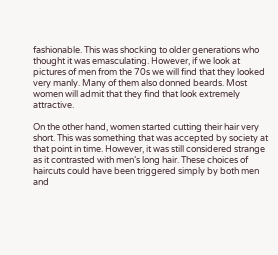fashionable. This was shocking to older generations who thought it was emasculating. However, if we look at pictures of men from the 70s we will find that they looked very manly. Many of them also donned beards. Most women will admit that they find that look extremely attractive.

On the other hand, women started cutting their hair very short. This was something that was accepted by society at that point in time. However, it was still considered strange as it contrasted with men’s long hair. These choices of haircuts could have been triggered simply by both men and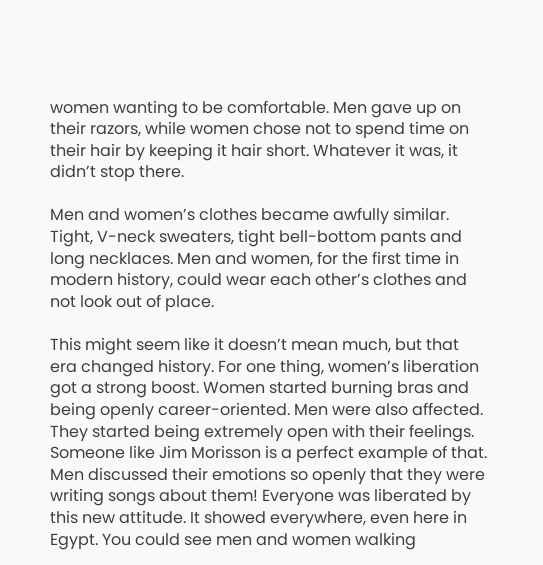women wanting to be comfortable. Men gave up on their razors, while women chose not to spend time on their hair by keeping it hair short. Whatever it was, it didn’t stop there.

Men and women’s clothes became awfully similar. Tight, V-neck sweaters, tight bell-bottom pants and long necklaces. Men and women, for the first time in modern history, could wear each other’s clothes and not look out of place.

This might seem like it doesn’t mean much, but that era changed history. For one thing, women’s liberation got a strong boost. Women started burning bras and being openly career-oriented. Men were also affected. They started being extremely open with their feelings. Someone like Jim Morisson is a perfect example of that. Men discussed their emotions so openly that they were writing songs about them! Everyone was liberated by this new attitude. It showed everywhere, even here in Egypt. You could see men and women walking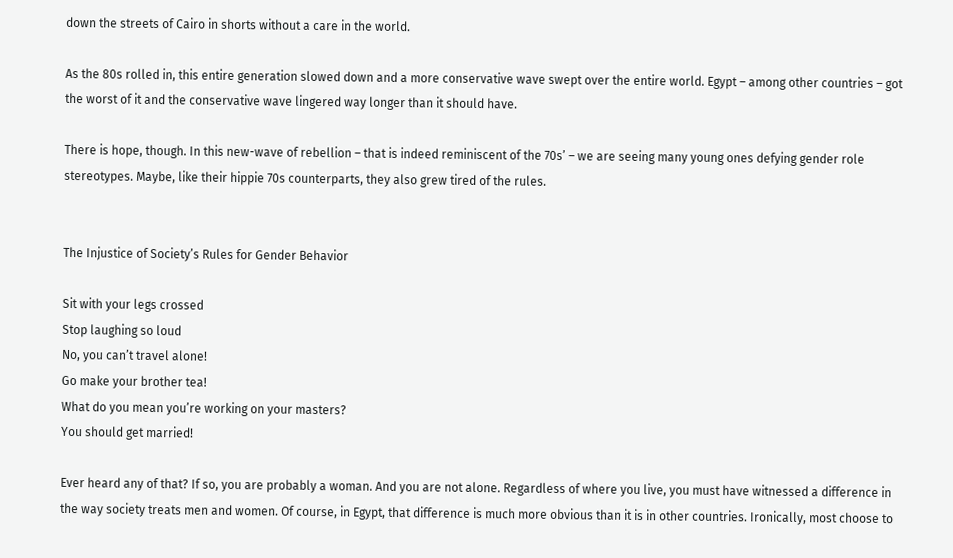down the streets of Cairo in shorts without a care in the world.

As the 80s rolled in, this entire generation slowed down and a more conservative wave swept over the entire world. Egypt – among other countries – got the worst of it and the conservative wave lingered way longer than it should have.

There is hope, though. In this new-wave of rebellion – that is indeed reminiscent of the 70s’ – we are seeing many young ones defying gender role stereotypes. Maybe, like their hippie 70s counterparts, they also grew tired of the rules.


The Injustice of Society’s Rules for Gender Behavior

Sit with your legs crossed
Stop laughing so loud
No, you can’t travel alone!
Go make your brother tea!
What do you mean you’re working on your masters?
You should get married!

Ever heard any of that? If so, you are probably a woman. And you are not alone. Regardless of where you live, you must have witnessed a difference in the way society treats men and women. Of course, in Egypt, that difference is much more obvious than it is in other countries. Ironically, most choose to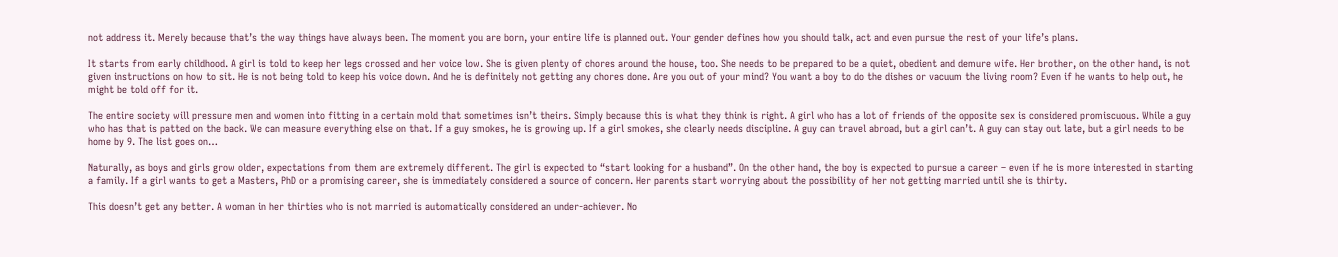not address it. Merely because that’s the way things have always been. The moment you are born, your entire life is planned out. Your gender defines how you should talk, act and even pursue the rest of your life’s plans.

It starts from early childhood. A girl is told to keep her legs crossed and her voice low. She is given plenty of chores around the house, too. She needs to be prepared to be a quiet, obedient and demure wife. Her brother, on the other hand, is not given instructions on how to sit. He is not being told to keep his voice down. And he is definitely not getting any chores done. Are you out of your mind? You want a boy to do the dishes or vacuum the living room? Even if he wants to help out, he might be told off for it.

The entire society will pressure men and women into fitting in a certain mold that sometimes isn’t theirs. Simply because this is what they think is right. A girl who has a lot of friends of the opposite sex is considered promiscuous. While a guy who has that is patted on the back. We can measure everything else on that. If a guy smokes, he is growing up. If a girl smokes, she clearly needs discipline. A guy can travel abroad, but a girl can’t. A guy can stay out late, but a girl needs to be home by 9. The list goes on…

Naturally, as boys and girls grow older, expectations from them are extremely different. The girl is expected to “start looking for a husband”. On the other hand, the boy is expected to pursue a career – even if he is more interested in starting a family. If a girl wants to get a Masters, PhD or a promising career, she is immediately considered a source of concern. Her parents start worrying about the possibility of her not getting married until she is thirty.

This doesn’t get any better. A woman in her thirties who is not married is automatically considered an under-achiever. No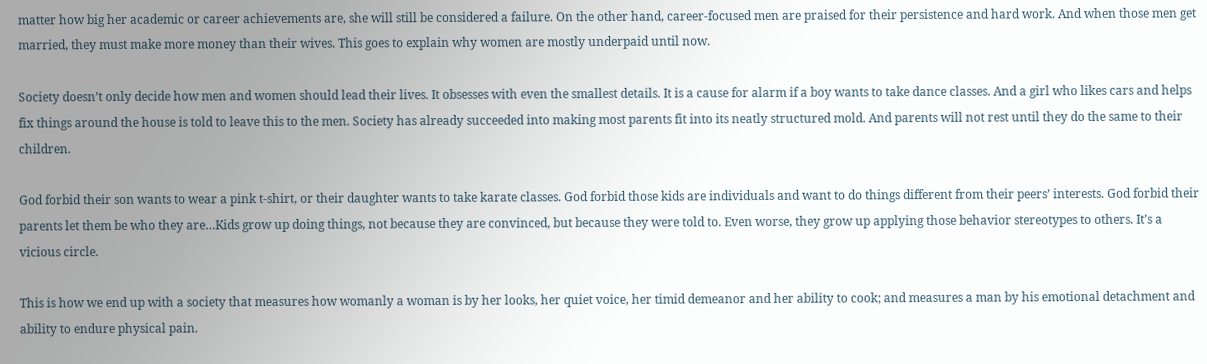matter how big her academic or career achievements are, she will still be considered a failure. On the other hand, career-focused men are praised for their persistence and hard work. And when those men get married, they must make more money than their wives. This goes to explain why women are mostly underpaid until now.

Society doesn’t only decide how men and women should lead their lives. It obsesses with even the smallest details. It is a cause for alarm if a boy wants to take dance classes. And a girl who likes cars and helps fix things around the house is told to leave this to the men. Society has already succeeded into making most parents fit into its neatly structured mold. And parents will not rest until they do the same to their children.

God forbid their son wants to wear a pink t-shirt, or their daughter wants to take karate classes. God forbid those kids are individuals and want to do things different from their peers’ interests. God forbid their parents let them be who they are…Kids grow up doing things, not because they are convinced, but because they were told to. Even worse, they grow up applying those behavior stereotypes to others. It’s a vicious circle.

This is how we end up with a society that measures how womanly a woman is by her looks, her quiet voice, her timid demeanor and her ability to cook; and measures a man by his emotional detachment and ability to endure physical pain.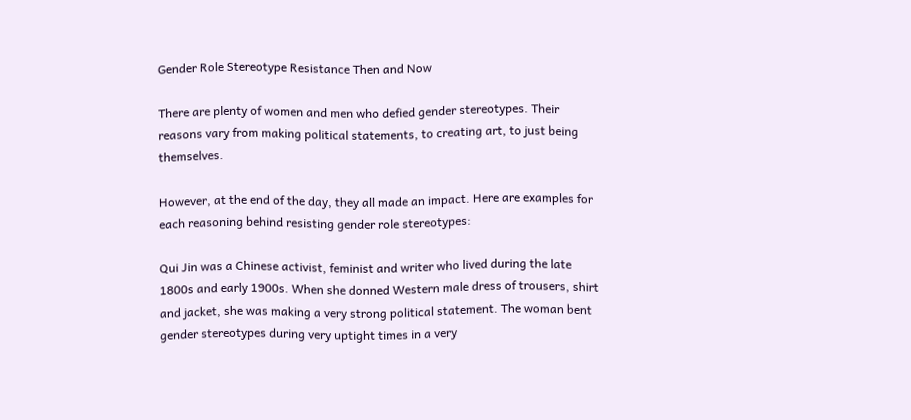Gender Role Stereotype Resistance Then and Now

There are plenty of women and men who defied gender stereotypes. Their reasons vary from making political statements, to creating art, to just being themselves.

However, at the end of the day, they all made an impact. Here are examples for each reasoning behind resisting gender role stereotypes:

Qui Jin was a Chinese activist, feminist and writer who lived during the late 1800s and early 1900s. When she donned Western male dress of trousers, shirt and jacket, she was making a very strong political statement. The woman bent gender stereotypes during very uptight times in a very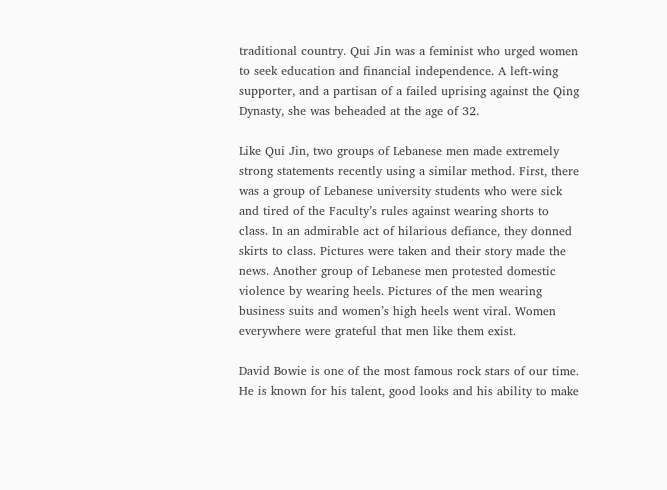traditional country. Qui Jin was a feminist who urged women to seek education and financial independence. A left-wing supporter, and a partisan of a failed uprising against the Qing Dynasty, she was beheaded at the age of 32.

Like Qui Jin, two groups of Lebanese men made extremely strong statements recently using a similar method. First, there was a group of Lebanese university students who were sick and tired of the Faculty’s rules against wearing shorts to class. In an admirable act of hilarious defiance, they donned skirts to class. Pictures were taken and their story made the news. Another group of Lebanese men protested domestic violence by wearing heels. Pictures of the men wearing business suits and women’s high heels went viral. Women everywhere were grateful that men like them exist.

David Bowie is one of the most famous rock stars of our time. He is known for his talent, good looks and his ability to make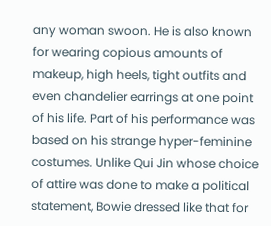any woman swoon. He is also known for wearing copious amounts of makeup, high heels, tight outfits and even chandelier earrings at one point of his life. Part of his performance was based on his strange hyper-feminine costumes. Unlike Qui Jin whose choice of attire was done to make a political statement, Bowie dressed like that for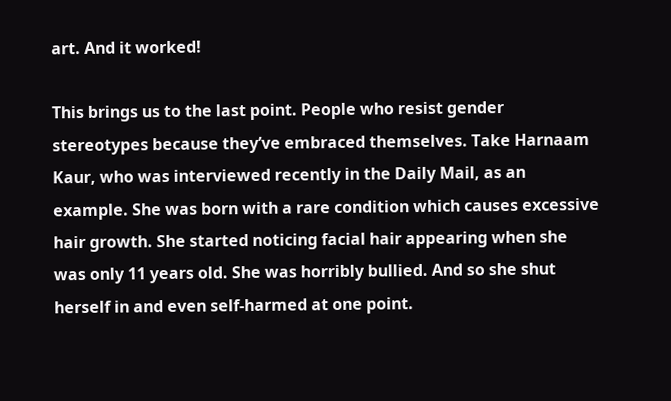art. And it worked!

This brings us to the last point. People who resist gender stereotypes because they’ve embraced themselves. Take Harnaam Kaur, who was interviewed recently in the Daily Mail, as an example. She was born with a rare condition which causes excessive hair growth. She started noticing facial hair appearing when she was only 11 years old. She was horribly bullied. And so she shut herself in and even self-harmed at one point.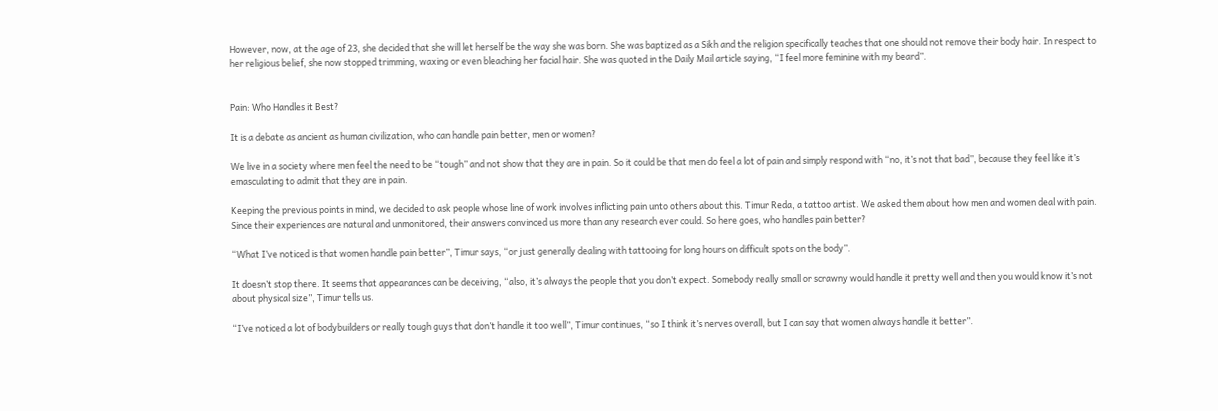However, now, at the age of 23, she decided that she will let herself be the way she was born. She was baptized as a Sikh and the religion specifically teaches that one should not remove their body hair. In respect to her religious belief, she now stopped trimming, waxing or even bleaching her facial hair. She was quoted in the Daily Mail article saying, “I feel more feminine with my beard”.


Pain: Who Handles it Best?

It is a debate as ancient as human civilization, who can handle pain better, men or women?

We live in a society where men feel the need to be “tough” and not show that they are in pain. So it could be that men do feel a lot of pain and simply respond with “no, it’s not that bad”, because they feel like it’s emasculating to admit that they are in pain.

Keeping the previous points in mind, we decided to ask people whose line of work involves inflicting pain unto others about this. Timur Reda, a tattoo artist. We asked them about how men and women deal with pain. Since their experiences are natural and unmonitored, their answers convinced us more than any research ever could. So here goes, who handles pain better?

“What I’ve noticed is that women handle pain better”, Timur says, “or just generally dealing with tattooing for long hours on difficult spots on the body”.

It doesn’t stop there. It seems that appearances can be deceiving, “also, it’s always the people that you don’t expect. Somebody really small or scrawny would handle it pretty well and then you would know it’s not about physical size”, Timur tells us.

“I’ve noticed a lot of bodybuilders or really tough guys that don’t handle it too well”, Timur continues, “so I think it’s nerves overall, but I can say that women always handle it better”.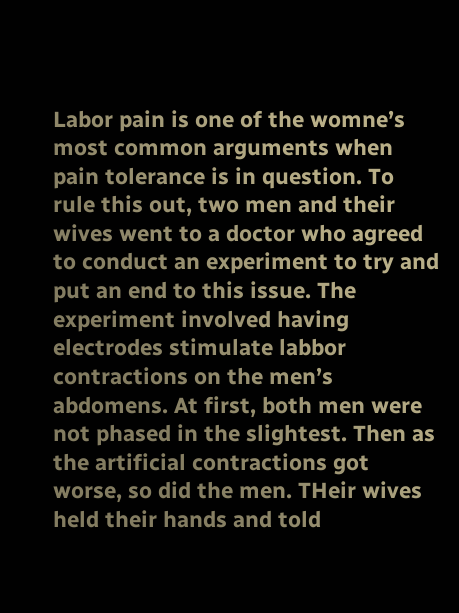Labor pain is one of the womne’s most common arguments when pain tolerance is in question. To rule this out, two men and their wives went to a doctor who agreed to conduct an experiment to try and put an end to this issue. The experiment involved having electrodes stimulate labbor contractions on the men’s abdomens. At first, both men were not phased in the slightest. Then as the artificial contractions got worse, so did the men. THeir wives held their hands and told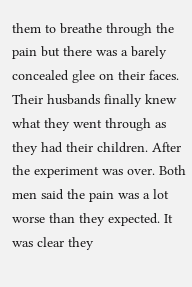them to breathe through the pain but there was a barely concealed glee on their faces. Their husbands finally knew what they went through as they had their children. After the experiment was over. Both men said the pain was a lot worse than they expected. It was clear they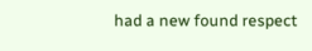had a new found respect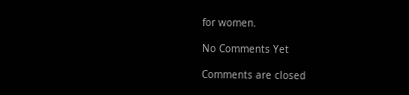for women.

No Comments Yet

Comments are closed